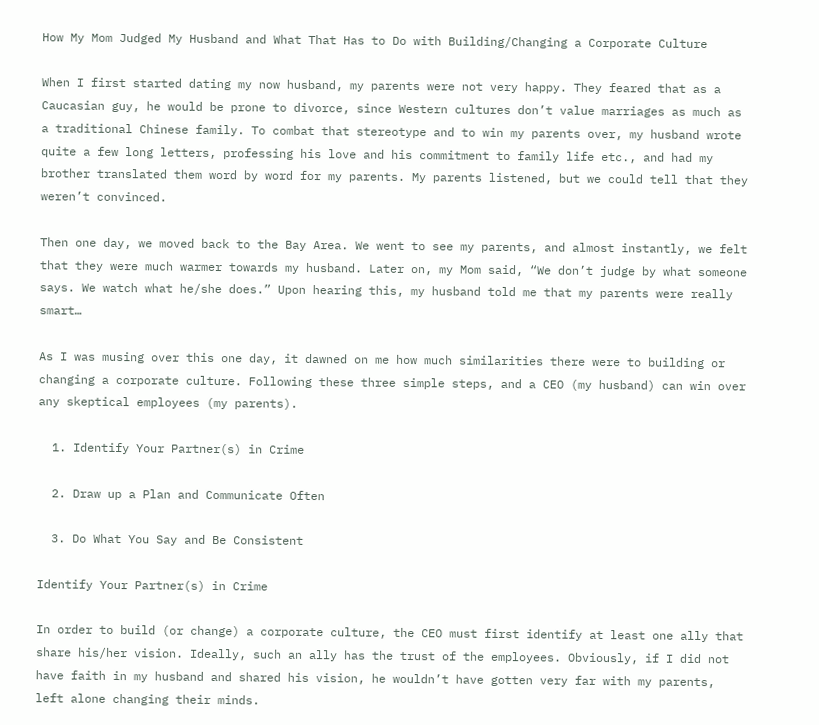How My Mom Judged My Husband and What That Has to Do with Building/Changing a Corporate Culture

When I first started dating my now husband, my parents were not very happy. They feared that as a Caucasian guy, he would be prone to divorce, since Western cultures don’t value marriages as much as a traditional Chinese family. To combat that stereotype and to win my parents over, my husband wrote quite a few long letters, professing his love and his commitment to family life etc., and had my brother translated them word by word for my parents. My parents listened, but we could tell that they weren’t convinced.

Then one day, we moved back to the Bay Area. We went to see my parents, and almost instantly, we felt that they were much warmer towards my husband. Later on, my Mom said, “We don’t judge by what someone says. We watch what he/she does.” Upon hearing this, my husband told me that my parents were really smart…

As I was musing over this one day, it dawned on me how much similarities there were to building or changing a corporate culture. Following these three simple steps, and a CEO (my husband) can win over any skeptical employees (my parents).

  1. Identify Your Partner(s) in Crime

  2. Draw up a Plan and Communicate Often

  3. Do What You Say and Be Consistent

Identify Your Partner(s) in Crime

In order to build (or change) a corporate culture, the CEO must first identify at least one ally that share his/her vision. Ideally, such an ally has the trust of the employees. Obviously, if I did not have faith in my husband and shared his vision, he wouldn’t have gotten very far with my parents, left alone changing their minds.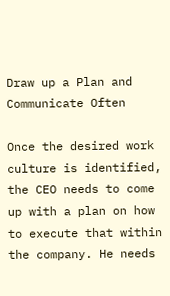Draw up a Plan and Communicate Often

Once the desired work culture is identified, the CEO needs to come up with a plan on how to execute that within the company. He needs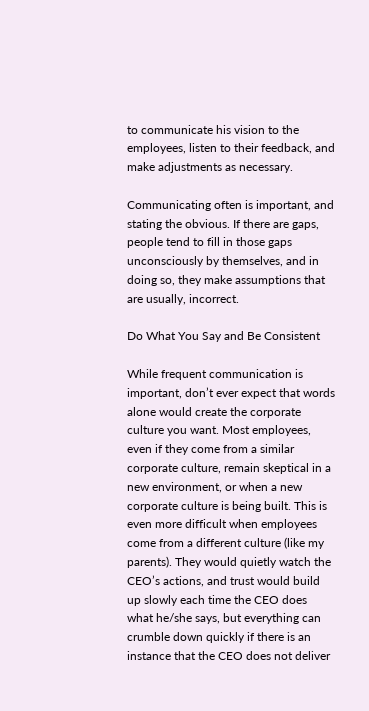to communicate his vision to the employees, listen to their feedback, and make adjustments as necessary.

Communicating often is important, and stating the obvious. If there are gaps, people tend to fill in those gaps unconsciously by themselves, and in doing so, they make assumptions that are usually, incorrect.

Do What You Say and Be Consistent

While frequent communication is important, don’t ever expect that words alone would create the corporate culture you want. Most employees, even if they come from a similar corporate culture, remain skeptical in a new environment, or when a new corporate culture is being built. This is even more difficult when employees come from a different culture (like my parents). They would quietly watch the CEO’s actions, and trust would build up slowly each time the CEO does what he/she says, but everything can crumble down quickly if there is an instance that the CEO does not deliver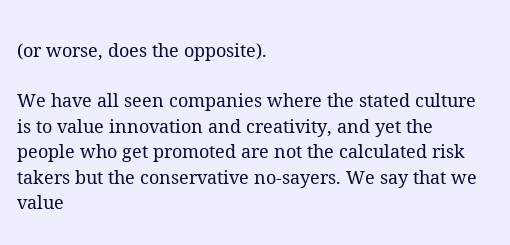(or worse, does the opposite).

We have all seen companies where the stated culture is to value innovation and creativity, and yet the people who get promoted are not the calculated risk takers but the conservative no-sayers. We say that we value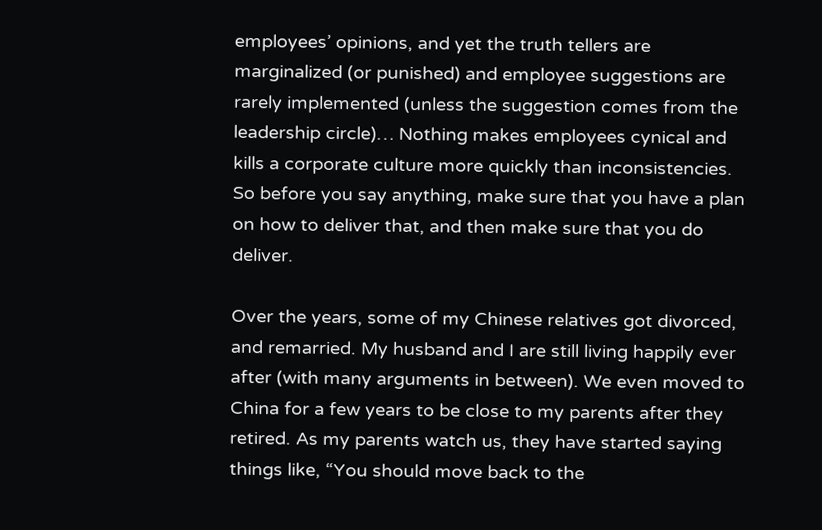employees’ opinions, and yet the truth tellers are marginalized (or punished) and employee suggestions are rarely implemented (unless the suggestion comes from the leadership circle)… Nothing makes employees cynical and kills a corporate culture more quickly than inconsistencies. So before you say anything, make sure that you have a plan on how to deliver that, and then make sure that you do deliver.

Over the years, some of my Chinese relatives got divorced, and remarried. My husband and I are still living happily ever after (with many arguments in between). We even moved to China for a few years to be close to my parents after they retired. As my parents watch us, they have started saying things like, “You should move back to the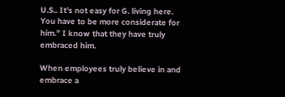U.S.. It’s not easy for G. living here. You have to be more considerate for him.” I know that they have truly embraced him.

When employees truly believe in and embrace a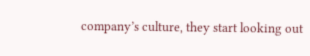company’s culture, they start looking out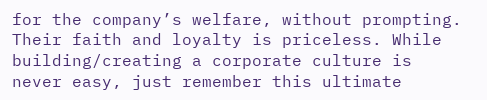for the company’s welfare, without prompting. Their faith and loyalty is priceless. While building/creating a corporate culture is never easy, just remember this ultimate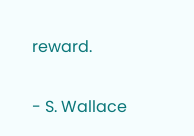reward.

- S. Wallace